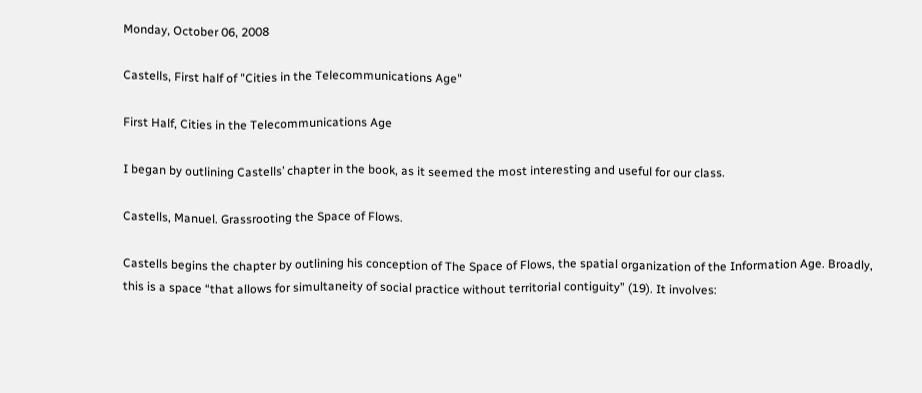Monday, October 06, 2008

Castells, First half of "Cities in the Telecommunications Age"

First Half, Cities in the Telecommunications Age

I began by outlining Castells’ chapter in the book, as it seemed the most interesting and useful for our class.

Castells, Manuel. Grassrooting the Space of Flows.

Castells begins the chapter by outlining his conception of The Space of Flows, the spatial organization of the Information Age. Broadly, this is a space “that allows for simultaneity of social practice without territorial contiguity” (19). It involves: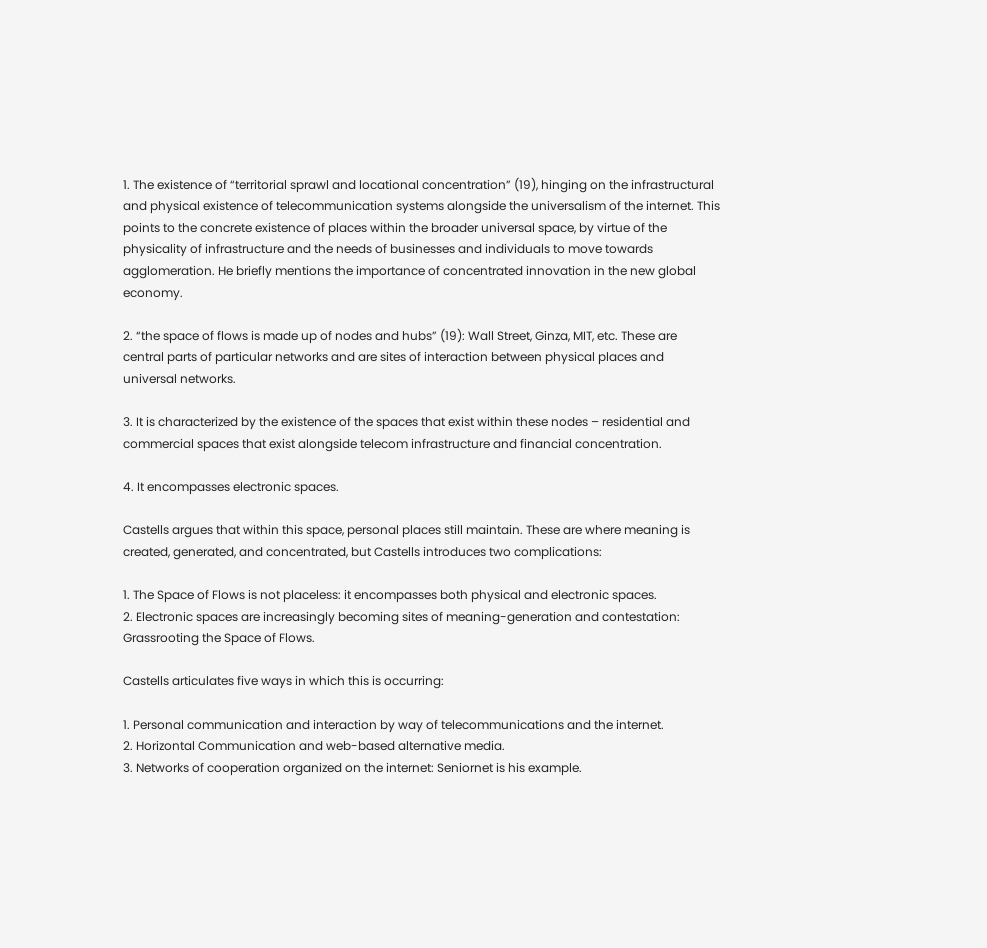1. The existence of “territorial sprawl and locational concentration” (19), hinging on the infrastructural and physical existence of telecommunication systems alongside the universalism of the internet. This points to the concrete existence of places within the broader universal space, by virtue of the physicality of infrastructure and the needs of businesses and individuals to move towards agglomeration. He briefly mentions the importance of concentrated innovation in the new global economy.

2. “the space of flows is made up of nodes and hubs” (19): Wall Street, Ginza, MIT, etc. These are central parts of particular networks and are sites of interaction between physical places and universal networks.

3. It is characterized by the existence of the spaces that exist within these nodes – residential and commercial spaces that exist alongside telecom infrastructure and financial concentration.

4. It encompasses electronic spaces.

Castells argues that within this space, personal places still maintain. These are where meaning is created, generated, and concentrated, but Castells introduces two complications:

1. The Space of Flows is not placeless: it encompasses both physical and electronic spaces.
2. Electronic spaces are increasingly becoming sites of meaning-generation and contestation: Grassrooting the Space of Flows.

Castells articulates five ways in which this is occurring:

1. Personal communication and interaction by way of telecommunications and the internet.
2. Horizontal Communication and web-based alternative media.
3. Networks of cooperation organized on the internet: Seniornet is his example.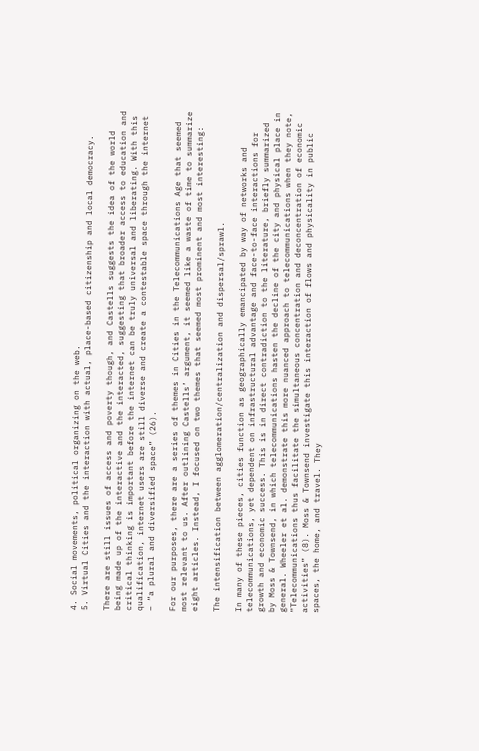4. Social movements, political organizing on the web.
5. Virtual Cities and the interaction with actual, place-based citizenship and local democracy.

There are still issues of access and poverty though, and Castells suggests the idea of the world being made up of the interactive and the interacted, suggesting that broader access to education and critical thinking is important before the internet can be truly universal and liberating. With this qualification, internet users are still diverse and create a contestable space through the internet – “a plural and diversified space” (26).

For our purposes, there are a series of themes in Cities in the Telecommunications Age that seemed most relevant to us. After outlining Castells’ argument, it seemed like a waste of time to summarize eight articles. Instead, I focused on two themes that seemed most prominent and most interesting:

The intensification between agglomeration/centralization and dispersal/sprawl.

In many of these pieces, cities function as geographically emancipated by way of networks and telecommunications, yet dependent on infrastructural advantage and face-to-face interactions for growth and economic success. This is in direct contradiction to the literature, briefly summarized by Moss & Townsend, in which telecommunications hasten the decline of the city and physical place in general. Wheeler et al. demonstrate this more nuanced approach to telecommunications when they note, “Telecommunications thus facilitate the simultaneous concentration and deconcentration of economic activities” (8). Moss & Townsend investigate this interaction of flows and physicality in public spaces, the home, and travel. They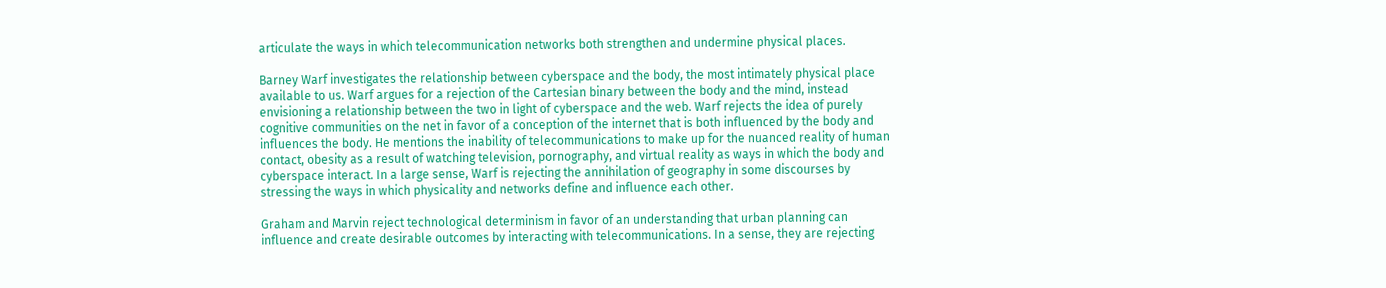articulate the ways in which telecommunication networks both strengthen and undermine physical places.

Barney Warf investigates the relationship between cyberspace and the body, the most intimately physical place available to us. Warf argues for a rejection of the Cartesian binary between the body and the mind, instead envisioning a relationship between the two in light of cyberspace and the web. Warf rejects the idea of purely cognitive communities on the net in favor of a conception of the internet that is both influenced by the body and influences the body. He mentions the inability of telecommunications to make up for the nuanced reality of human contact, obesity as a result of watching television, pornography, and virtual reality as ways in which the body and cyberspace interact. In a large sense, Warf is rejecting the annihilation of geography in some discourses by stressing the ways in which physicality and networks define and influence each other.

Graham and Marvin reject technological determinism in favor of an understanding that urban planning can influence and create desirable outcomes by interacting with telecommunications. In a sense, they are rejecting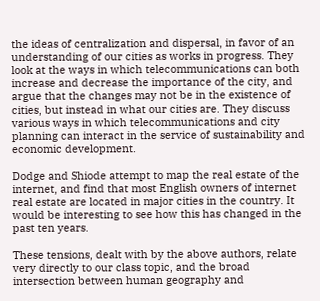the ideas of centralization and dispersal, in favor of an understanding of our cities as works in progress. They look at the ways in which telecommunications can both increase and decrease the importance of the city, and argue that the changes may not be in the existence of cities, but instead in what our cities are. They discuss various ways in which telecommunications and city planning can interact in the service of sustainability and economic development.

Dodge and Shiode attempt to map the real estate of the internet, and find that most English owners of internet real estate are located in major cities in the country. It would be interesting to see how this has changed in the past ten years.

These tensions, dealt with by the above authors, relate very directly to our class topic, and the broad intersection between human geography and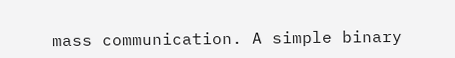mass communication. A simple binary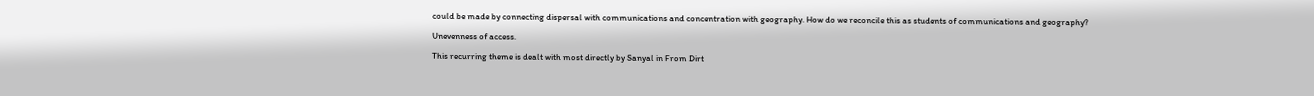could be made by connecting dispersal with communications and concentration with geography. How do we reconcile this as students of communications and geography?

Unevenness of access.

This recurring theme is dealt with most directly by Sanyal in From Dirt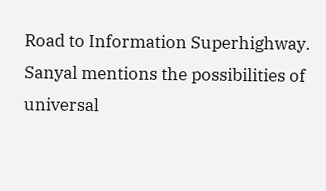Road to Information Superhighway. Sanyal mentions the possibilities of universal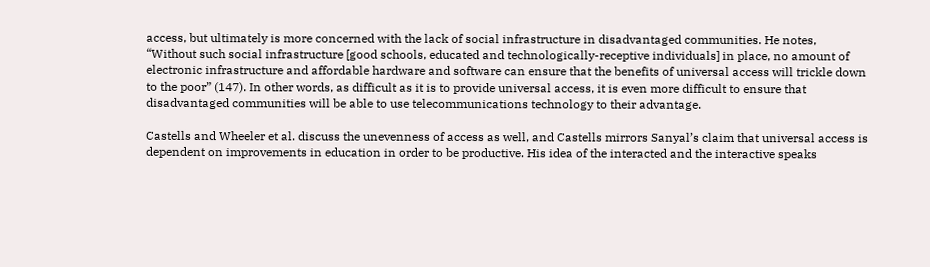access, but ultimately is more concerned with the lack of social infrastructure in disadvantaged communities. He notes, “Without such social infrastructure [good schools, educated and technologically-receptive individuals] in place, no amount of electronic infrastructure and affordable hardware and software can ensure that the benefits of universal access will trickle down to the poor” (147). In other words, as difficult as it is to provide universal access, it is even more difficult to ensure that disadvantaged communities will be able to use telecommunications technology to their advantage.

Castells and Wheeler et al. discuss the unevenness of access as well, and Castells mirrors Sanyal’s claim that universal access is dependent on improvements in education in order to be productive. His idea of the interacted and the interactive speaks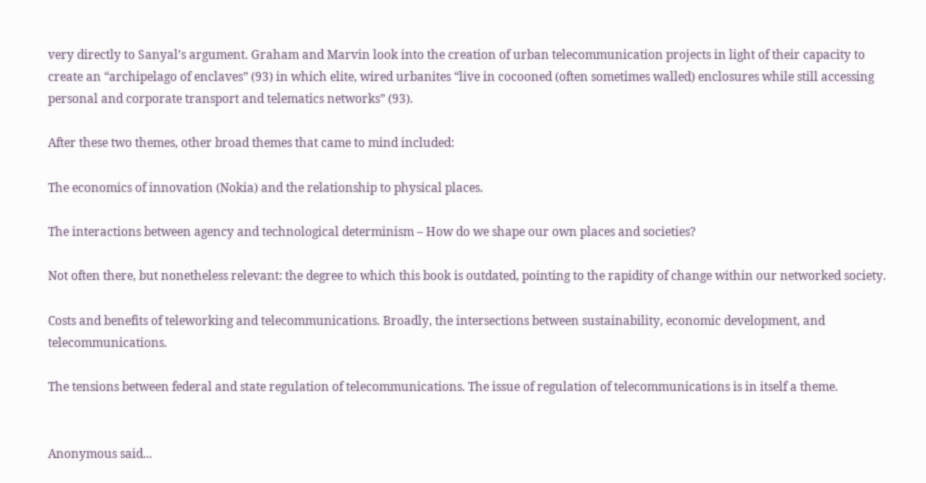very directly to Sanyal’s argument. Graham and Marvin look into the creation of urban telecommunication projects in light of their capacity to create an “archipelago of enclaves” (93) in which elite, wired urbanites “live in cocooned (often sometimes walled) enclosures while still accessing personal and corporate transport and telematics networks” (93).

After these two themes, other broad themes that came to mind included:

The economics of innovation (Nokia) and the relationship to physical places.

The interactions between agency and technological determinism – How do we shape our own places and societies?

Not often there, but nonetheless relevant: the degree to which this book is outdated, pointing to the rapidity of change within our networked society.

Costs and benefits of teleworking and telecommunications. Broadly, the intersections between sustainability, economic development, and telecommunications.

The tensions between federal and state regulation of telecommunications. The issue of regulation of telecommunications is in itself a theme.


Anonymous said...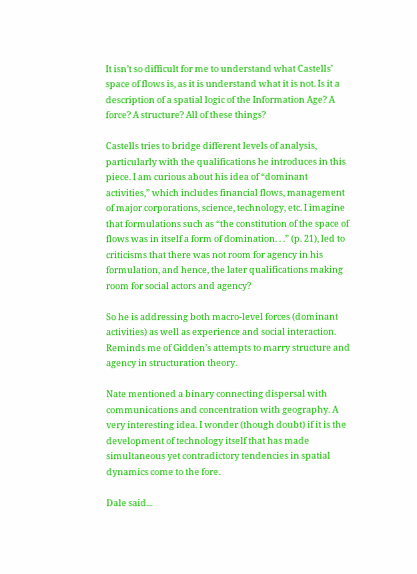It isn’t so difficult for me to understand what Castells’ space of flows is, as it is understand what it is not. Is it a description of a spatial logic of the Information Age? A force? A structure? All of these things?

Castells tries to bridge different levels of analysis, particularly with the qualifications he introduces in this piece. I am curious about his idea of “dominant activities,” which includes financial flows, management of major corporations, science, technology, etc. I imagine that formulations such as “the constitution of the space of flows was in itself a form of domination. . .” (p. 21), led to criticisms that there was not room for agency in his formulation, and hence, the later qualifications making room for social actors and agency?

So he is addressing both macro-level forces (dominant activities) as well as experience and social interaction. Reminds me of Gidden’s attempts to marry structure and agency in structuration theory.

Nate mentioned a binary connecting dispersal with communications and concentration with geography. A very interesting idea. I wonder (though doubt) if it is the development of technology itself that has made simultaneous yet contradictory tendencies in spatial dynamics come to the fore.

Dale said...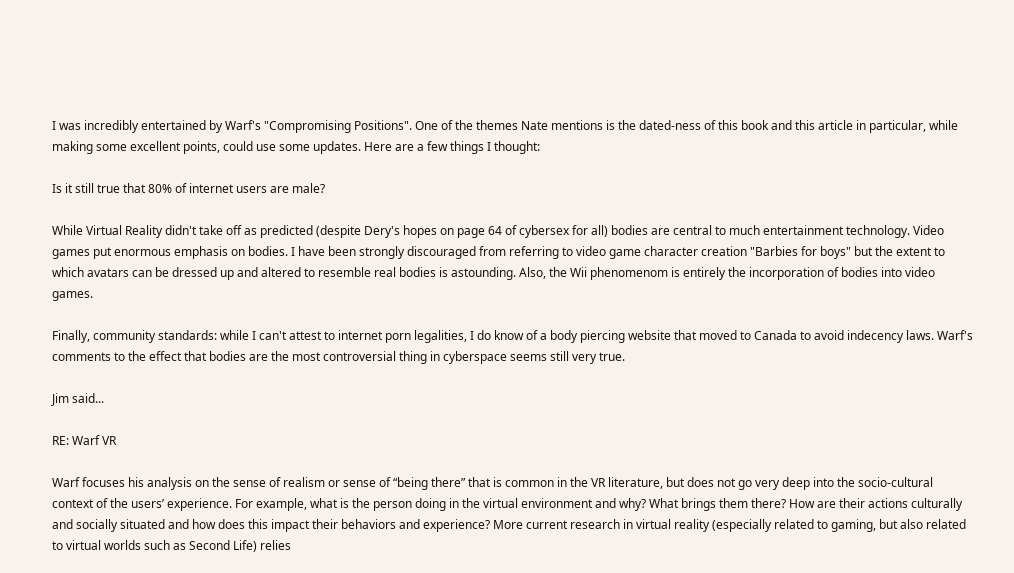I was incredibly entertained by Warf's "Compromising Positions". One of the themes Nate mentions is the dated-ness of this book and this article in particular, while making some excellent points, could use some updates. Here are a few things I thought:

Is it still true that 80% of internet users are male?

While Virtual Reality didn't take off as predicted (despite Dery's hopes on page 64 of cybersex for all) bodies are central to much entertainment technology. Video games put enormous emphasis on bodies. I have been strongly discouraged from referring to video game character creation "Barbies for boys" but the extent to which avatars can be dressed up and altered to resemble real bodies is astounding. Also, the Wii phenomenom is entirely the incorporation of bodies into video games.

Finally, community standards: while I can't attest to internet porn legalities, I do know of a body piercing website that moved to Canada to avoid indecency laws. Warf's comments to the effect that bodies are the most controversial thing in cyberspace seems still very true.

Jim said...

RE: Warf VR

Warf focuses his analysis on the sense of realism or sense of “being there” that is common in the VR literature, but does not go very deep into the socio-cultural context of the users’ experience. For example, what is the person doing in the virtual environment and why? What brings them there? How are their actions culturally and socially situated and how does this impact their behaviors and experience? More current research in virtual reality (especially related to gaming, but also related to virtual worlds such as Second Life) relies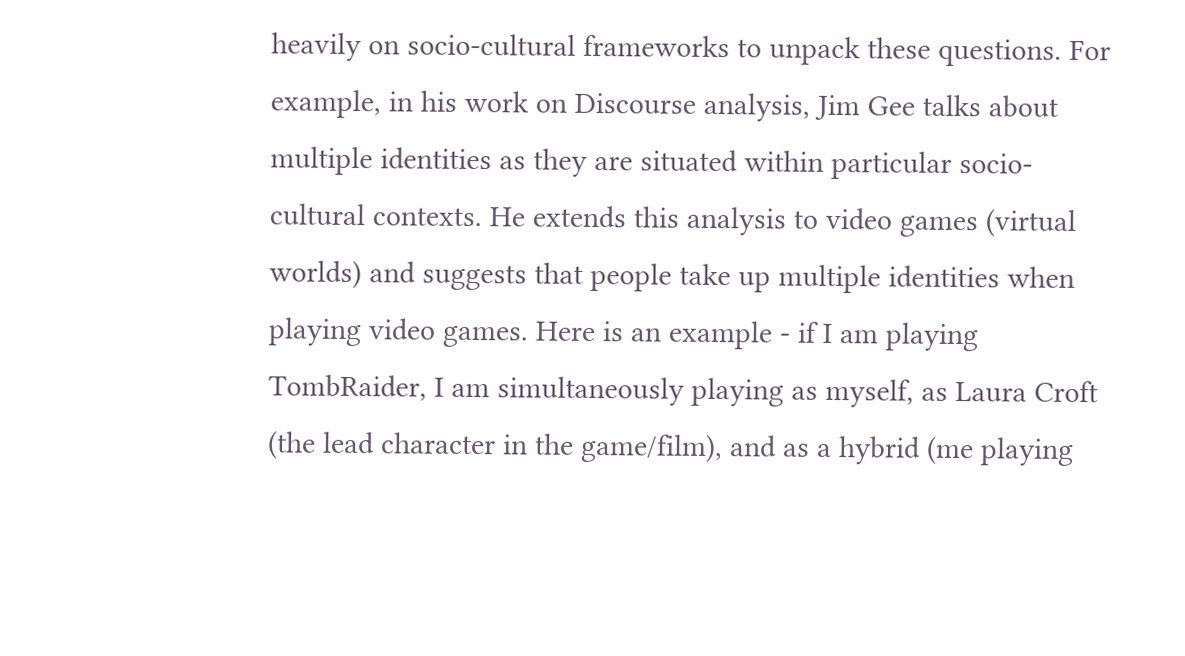heavily on socio-cultural frameworks to unpack these questions. For example, in his work on Discourse analysis, Jim Gee talks about multiple identities as they are situated within particular socio-cultural contexts. He extends this analysis to video games (virtual worlds) and suggests that people take up multiple identities when playing video games. Here is an example - if I am playing TombRaider, I am simultaneously playing as myself, as Laura Croft (the lead character in the game/film), and as a hybrid (me playing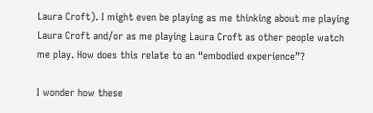Laura Croft). I might even be playing as me thinking about me playing Laura Croft and/or as me playing Laura Croft as other people watch me play. How does this relate to an “embodied experience”?

I wonder how these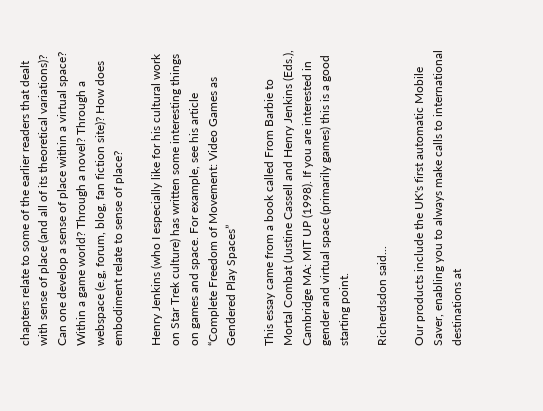chapters relate to some of the earlier readers that dealt with sense of place (and all of its theoretical variations)? Can one develop a sense of place within a virtual space? Within a game world? Through a novel? Through a webspace (e.g, forum, blog, fan fiction site)? How does embodiment relate to sense of place?

Henry Jenkins (who I especially like for his cultural work on Star Trek culture) has written some interesting things on games and space. For example, see his article “Complete Freedom of Movement: Video Games as Gendered Play Spaces”

This essay came from a book called From Barbie to Mortal Combat (Justine Cassell and Henry Jenkins (Eds.), Cambridge MA: MIT UP (1998). If you are interested in gender and virtual space (primarily games) this is a good starting point.

Richerdsdon said...

Our products include the UK's first automatic Mobile Saver, enabling you to always make calls to international destinations at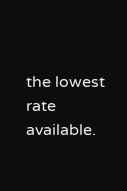the lowest rate available.